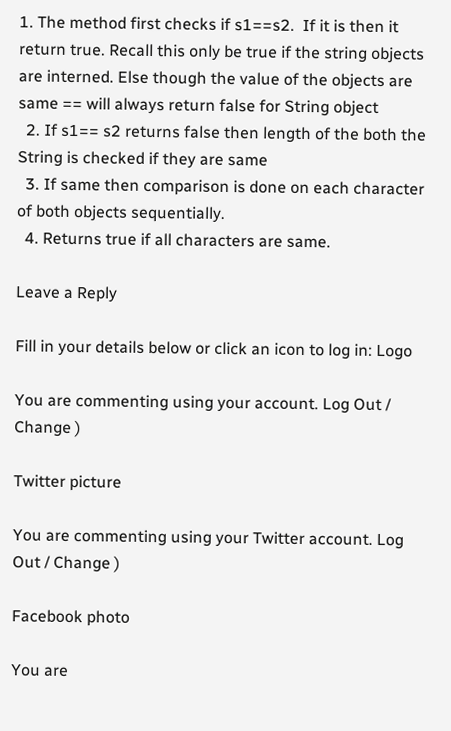1. The method first checks if s1==s2.  If it is then it return true. Recall this only be true if the string objects are interned. Else though the value of the objects are same == will always return false for String object
  2. If s1== s2 returns false then length of the both the String is checked if they are same
  3. If same then comparison is done on each character of both objects sequentially.
  4. Returns true if all characters are same.

Leave a Reply

Fill in your details below or click an icon to log in: Logo

You are commenting using your account. Log Out / Change )

Twitter picture

You are commenting using your Twitter account. Log Out / Change )

Facebook photo

You are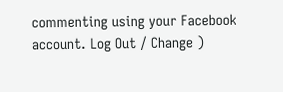commenting using your Facebook account. Log Out / Change )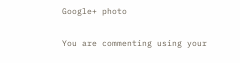Google+ photo

You are commenting using your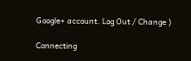Google+ account. Log Out / Change )

Connecting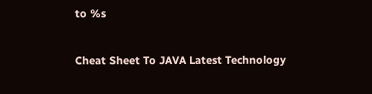to %s

Cheat Sheet To JAVA Latest Technology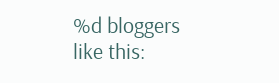%d bloggers like this: